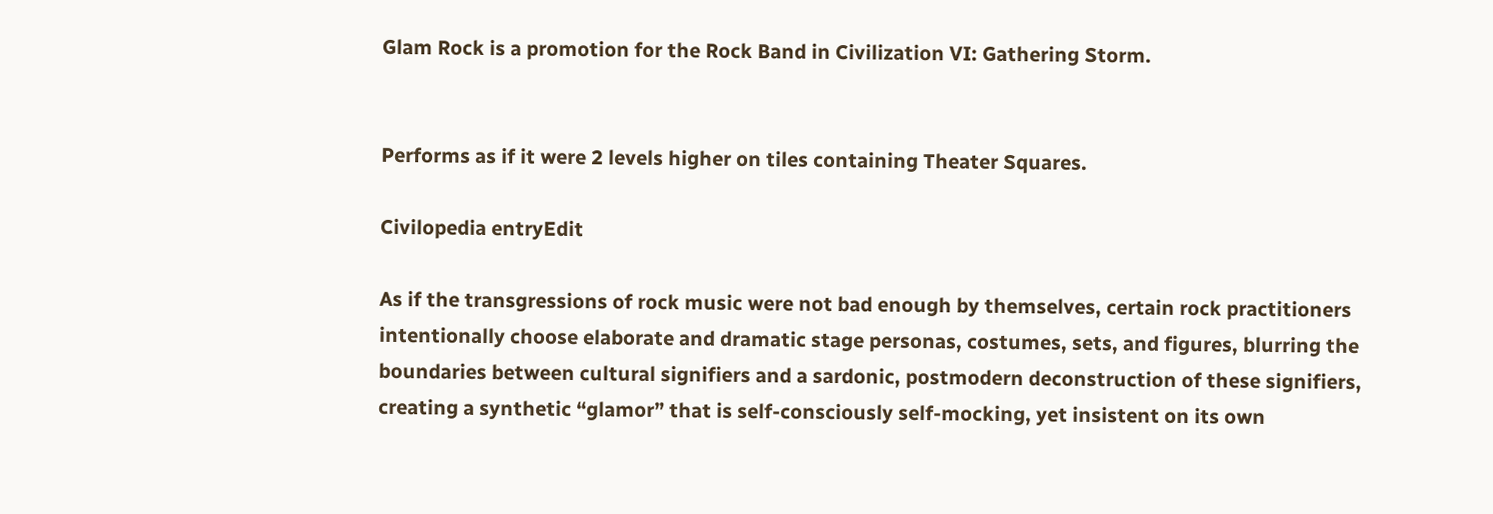Glam Rock is a promotion for the Rock Band in Civilization VI: Gathering Storm.


Performs as if it were 2 levels higher on tiles containing Theater Squares.

Civilopedia entryEdit

As if the transgressions of rock music were not bad enough by themselves, certain rock practitioners intentionally choose elaborate and dramatic stage personas, costumes, sets, and figures, blurring the boundaries between cultural signifiers and a sardonic, postmodern deconstruction of these signifiers, creating a synthetic “glamor” that is self-consciously self-mocking, yet insistent on its own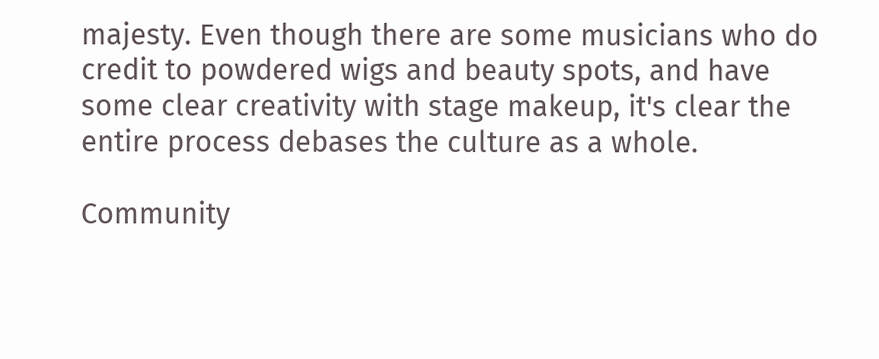majesty. Even though there are some musicians who do credit to powdered wigs and beauty spots, and have some clear creativity with stage makeup, it's clear the entire process debases the culture as a whole.

Community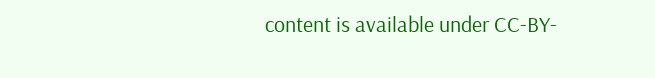content is available under CC-BY-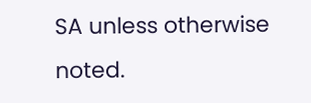SA unless otherwise noted.